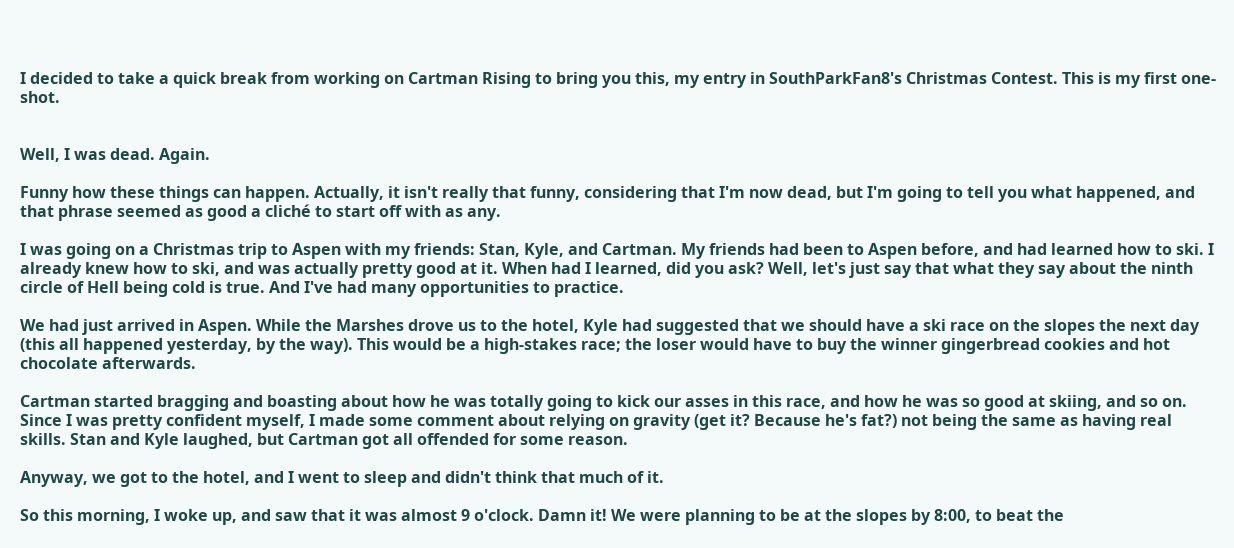I decided to take a quick break from working on Cartman Rising to bring you this, my entry in SouthParkFan8's Christmas Contest. This is my first one-shot.


Well, I was dead. Again.

Funny how these things can happen. Actually, it isn't really that funny, considering that I'm now dead, but I'm going to tell you what happened, and that phrase seemed as good a cliché to start off with as any.

I was going on a Christmas trip to Aspen with my friends: Stan, Kyle, and Cartman. My friends had been to Aspen before, and had learned how to ski. I already knew how to ski, and was actually pretty good at it. When had I learned, did you ask? Well, let's just say that what they say about the ninth circle of Hell being cold is true. And I've had many opportunities to practice.

We had just arrived in Aspen. While the Marshes drove us to the hotel, Kyle had suggested that we should have a ski race on the slopes the next day (this all happened yesterday, by the way). This would be a high-stakes race; the loser would have to buy the winner gingerbread cookies and hot chocolate afterwards.

Cartman started bragging and boasting about how he was totally going to kick our asses in this race, and how he was so good at skiing, and so on. Since I was pretty confident myself, I made some comment about relying on gravity (get it? Because he's fat?) not being the same as having real skills. Stan and Kyle laughed, but Cartman got all offended for some reason.

Anyway, we got to the hotel, and I went to sleep and didn't think that much of it.

So this morning, I woke up, and saw that it was almost 9 o'clock. Damn it! We were planning to be at the slopes by 8:00, to beat the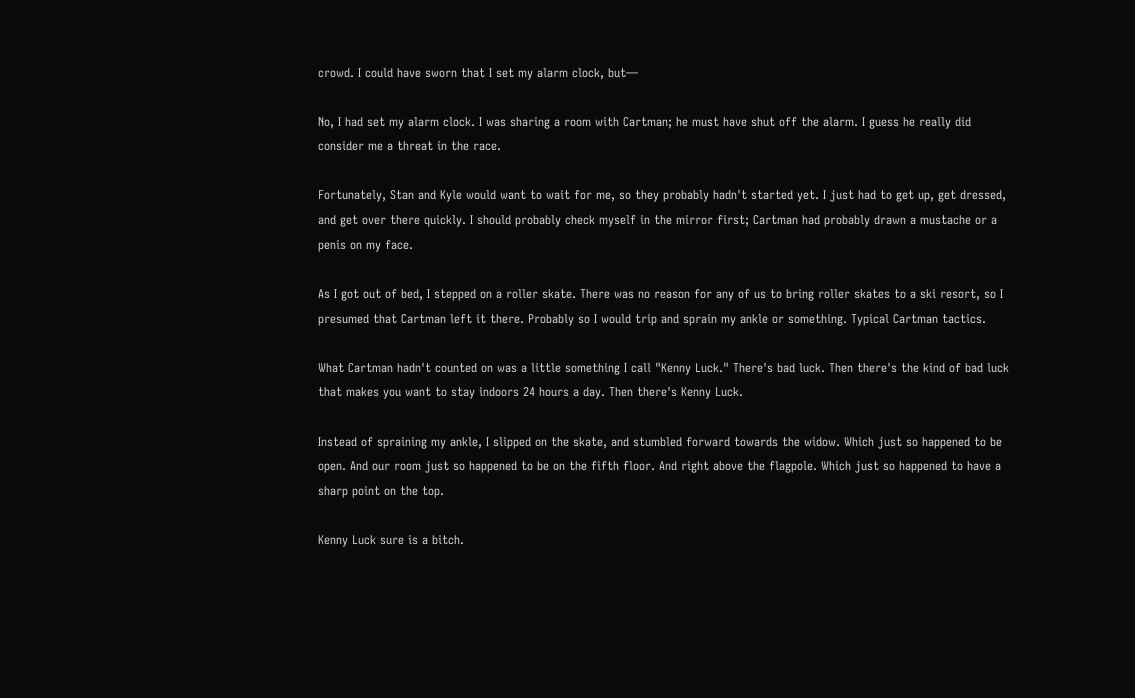crowd. I could have sworn that I set my alarm clock, but—

No, I had set my alarm clock. I was sharing a room with Cartman; he must have shut off the alarm. I guess he really did consider me a threat in the race.

Fortunately, Stan and Kyle would want to wait for me, so they probably hadn't started yet. I just had to get up, get dressed, and get over there quickly. I should probably check myself in the mirror first; Cartman had probably drawn a mustache or a penis on my face.

As I got out of bed, I stepped on a roller skate. There was no reason for any of us to bring roller skates to a ski resort, so I presumed that Cartman left it there. Probably so I would trip and sprain my ankle or something. Typical Cartman tactics.

What Cartman hadn't counted on was a little something I call "Kenny Luck." There's bad luck. Then there's the kind of bad luck that makes you want to stay indoors 24 hours a day. Then there's Kenny Luck.

Instead of spraining my ankle, I slipped on the skate, and stumbled forward towards the widow. Which just so happened to be open. And our room just so happened to be on the fifth floor. And right above the flagpole. Which just so happened to have a sharp point on the top.

Kenny Luck sure is a bitch.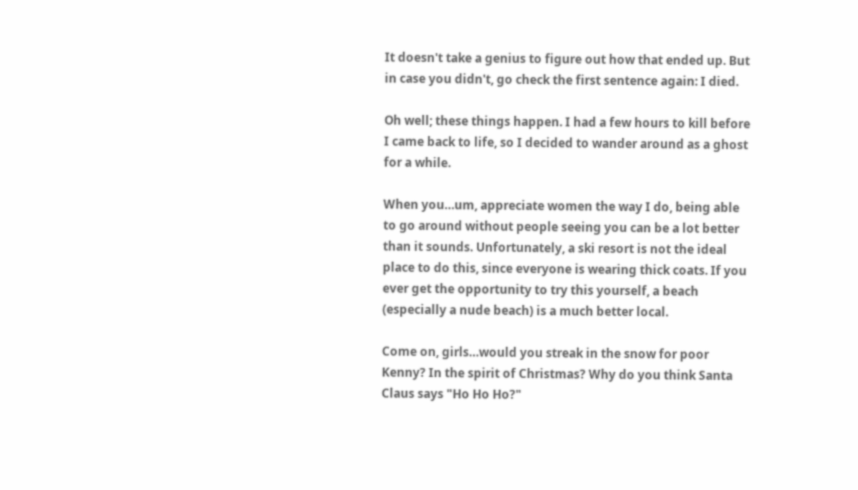It doesn't take a genius to figure out how that ended up. But in case you didn't, go check the first sentence again: I died.

Oh well; these things happen. I had a few hours to kill before I came back to life, so I decided to wander around as a ghost for a while.

When you…um, appreciate women the way I do, being able to go around without people seeing you can be a lot better than it sounds. Unfortunately, a ski resort is not the ideal place to do this, since everyone is wearing thick coats. If you ever get the opportunity to try this yourself, a beach (especially a nude beach) is a much better local.

Come on, girls…would you streak in the snow for poor Kenny? In the spirit of Christmas? Why do you think Santa Claus says "Ho Ho Ho?"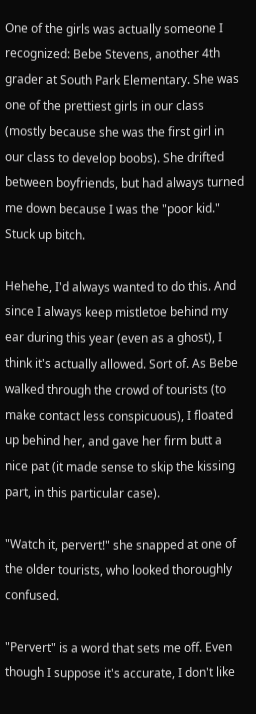One of the girls was actually someone I recognized: Bebe Stevens, another 4th grader at South Park Elementary. She was one of the prettiest girls in our class (mostly because she was the first girl in our class to develop boobs). She drifted between boyfriends, but had always turned me down because I was the "poor kid." Stuck up bitch.

Hehehe, I'd always wanted to do this. And since I always keep mistletoe behind my ear during this year (even as a ghost), I think it's actually allowed. Sort of. As Bebe walked through the crowd of tourists (to make contact less conspicuous), I floated up behind her, and gave her firm butt a nice pat (it made sense to skip the kissing part, in this particular case).

"Watch it, pervert!" she snapped at one of the older tourists, who looked thoroughly confused.

"Pervert" is a word that sets me off. Even though I suppose it's accurate, I don't like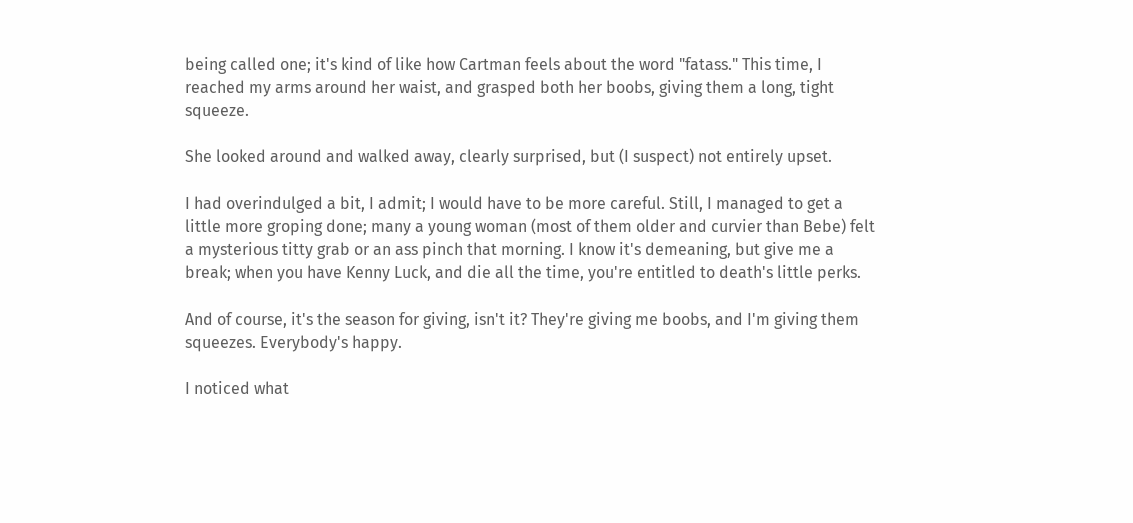being called one; it's kind of like how Cartman feels about the word "fatass." This time, I reached my arms around her waist, and grasped both her boobs, giving them a long, tight squeeze.

She looked around and walked away, clearly surprised, but (I suspect) not entirely upset.

I had overindulged a bit, I admit; I would have to be more careful. Still, I managed to get a little more groping done; many a young woman (most of them older and curvier than Bebe) felt a mysterious titty grab or an ass pinch that morning. I know it's demeaning, but give me a break; when you have Kenny Luck, and die all the time, you're entitled to death's little perks.

And of course, it's the season for giving, isn't it? They're giving me boobs, and I'm giving them squeezes. Everybody's happy.

I noticed what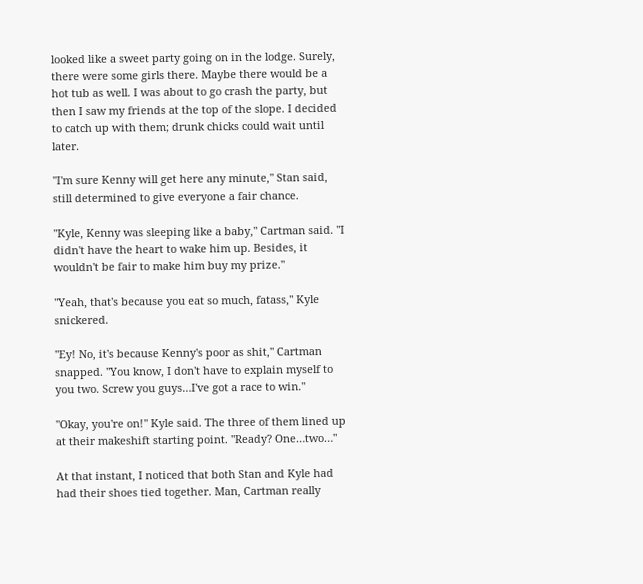looked like a sweet party going on in the lodge. Surely, there were some girls there. Maybe there would be a hot tub as well. I was about to go crash the party, but then I saw my friends at the top of the slope. I decided to catch up with them; drunk chicks could wait until later.

"I'm sure Kenny will get here any minute," Stan said, still determined to give everyone a fair chance.

"Kyle, Kenny was sleeping like a baby," Cartman said. "I didn't have the heart to wake him up. Besides, it wouldn't be fair to make him buy my prize."

"Yeah, that's because you eat so much, fatass," Kyle snickered.

"Ey! No, it's because Kenny's poor as shit," Cartman snapped. "You know, I don't have to explain myself to you two. Screw you guys…I've got a race to win."

"Okay, you're on!" Kyle said. The three of them lined up at their makeshift starting point. "Ready? One…two…"

At that instant, I noticed that both Stan and Kyle had had their shoes tied together. Man, Cartman really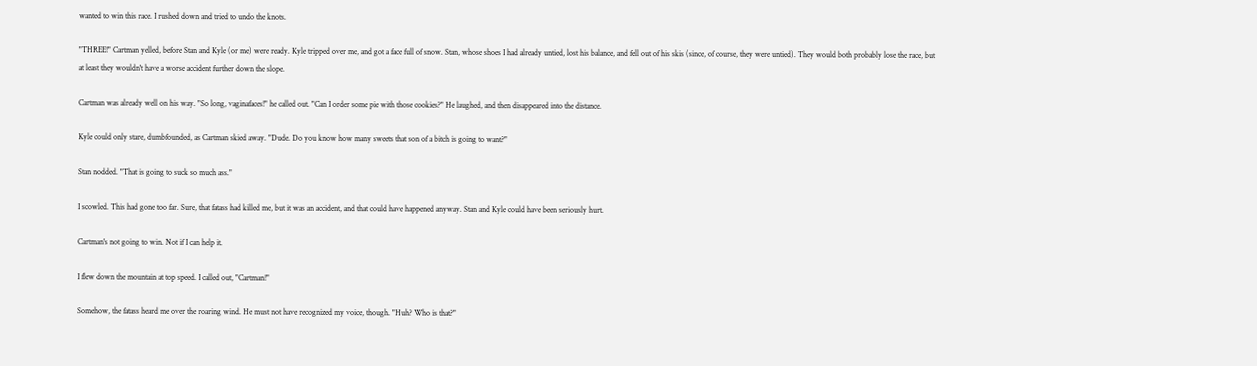wanted to win this race. I rushed down and tried to undo the knots.

"THREE!" Cartman yelled, before Stan and Kyle (or me) were ready. Kyle tripped over me, and got a face full of snow. Stan, whose shoes I had already untied, lost his balance, and fell out of his skis (since, of course, they were untied). They would both probably lose the race, but at least they wouldn't have a worse accident further down the slope.

Cartman was already well on his way. "So long, vaginafaces!" he called out. "Can I order some pie with those cookies?" He laughed, and then disappeared into the distance.

Kyle could only stare, dumbfounded, as Cartman skied away. "Dude. Do you know how many sweets that son of a bitch is going to want?"

Stan nodded. "That is going to suck so much ass."

I scowled. This had gone too far. Sure, that fatass had killed me, but it was an accident, and that could have happened anyway. Stan and Kyle could have been seriously hurt.

Cartman's not going to win. Not if I can help it.

I flew down the mountain at top speed. I called out, "Cartman!"

Somehow, the fatass heard me over the roaring wind. He must not have recognized my voice, though. "Huh? Who is that?"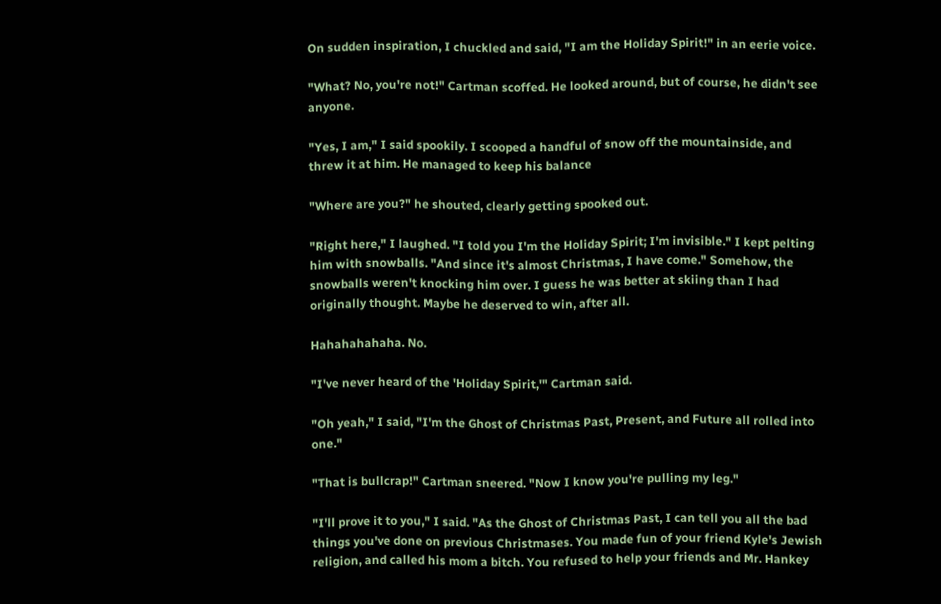On sudden inspiration, I chuckled and said, "I am the Holiday Spirit!" in an eerie voice.

"What? No, you're not!" Cartman scoffed. He looked around, but of course, he didn't see anyone.

"Yes, I am," I said spookily. I scooped a handful of snow off the mountainside, and threw it at him. He managed to keep his balance

"Where are you?" he shouted, clearly getting spooked out.

"Right here," I laughed. "I told you I'm the Holiday Spirit; I'm invisible." I kept pelting him with snowballs. "And since it's almost Christmas, I have come." Somehow, the snowballs weren't knocking him over. I guess he was better at skiing than I had originally thought. Maybe he deserved to win, after all.

Hahahahahaha. No.

"I've never heard of the 'Holiday Spirit,'" Cartman said.

"Oh yeah," I said, "I'm the Ghost of Christmas Past, Present, and Future all rolled into one."

"That is bullcrap!" Cartman sneered. "Now I know you're pulling my leg."

"I'll prove it to you," I said. "As the Ghost of Christmas Past, I can tell you all the bad things you've done on previous Christmases. You made fun of your friend Kyle's Jewish religion, and called his mom a bitch. You refused to help your friends and Mr. Hankey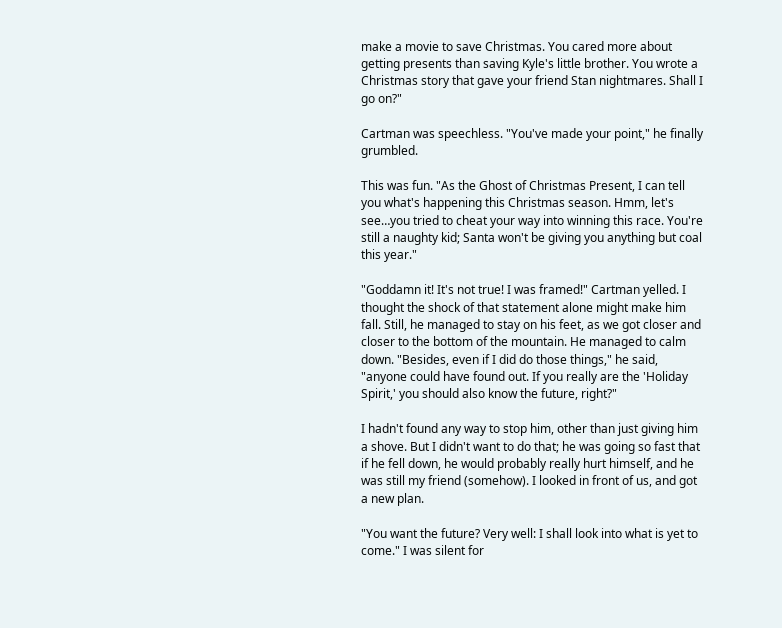make a movie to save Christmas. You cared more about getting presents than saving Kyle's little brother. You wrote a Christmas story that gave your friend Stan nightmares. Shall I go on?"

Cartman was speechless. "You've made your point," he finally grumbled.

This was fun. "As the Ghost of Christmas Present, I can tell you what's happening this Christmas season. Hmm, let's see…you tried to cheat your way into winning this race. You're still a naughty kid; Santa won't be giving you anything but coal this year."

"Goddamn it! It's not true! I was framed!" Cartman yelled. I thought the shock of that statement alone might make him fall. Still, he managed to stay on his feet, as we got closer and closer to the bottom of the mountain. He managed to calm down. "Besides, even if I did do those things," he said, "anyone could have found out. If you really are the 'Holiday Spirit,' you should also know the future, right?"

I hadn't found any way to stop him, other than just giving him a shove. But I didn't want to do that; he was going so fast that if he fell down, he would probably really hurt himself, and he was still my friend (somehow). I looked in front of us, and got a new plan.

"You want the future? Very well: I shall look into what is yet to come." I was silent for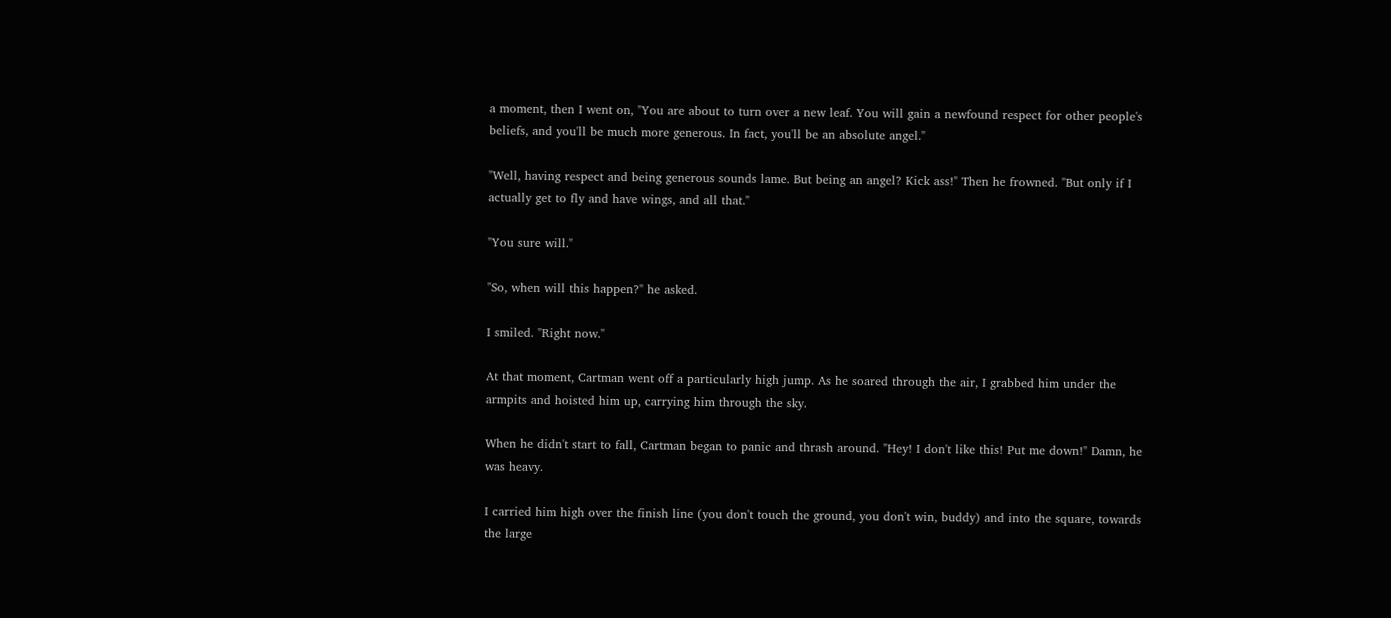a moment, then I went on, "You are about to turn over a new leaf. You will gain a newfound respect for other people's beliefs, and you'll be much more generous. In fact, you'll be an absolute angel."

"Well, having respect and being generous sounds lame. But being an angel? Kick ass!" Then he frowned. "But only if I actually get to fly and have wings, and all that."

"You sure will."

"So, when will this happen?" he asked.

I smiled. "Right now."

At that moment, Cartman went off a particularly high jump. As he soared through the air, I grabbed him under the armpits and hoisted him up, carrying him through the sky.

When he didn't start to fall, Cartman began to panic and thrash around. "Hey! I don't like this! Put me down!" Damn, he was heavy.

I carried him high over the finish line (you don't touch the ground, you don't win, buddy) and into the square, towards the large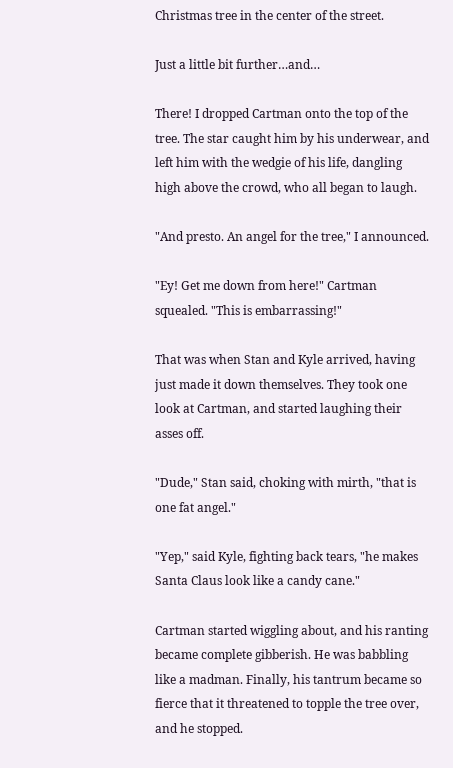Christmas tree in the center of the street.

Just a little bit further…and…

There! I dropped Cartman onto the top of the tree. The star caught him by his underwear, and left him with the wedgie of his life, dangling high above the crowd, who all began to laugh.

"And presto. An angel for the tree," I announced.

"Ey! Get me down from here!" Cartman squealed. "This is embarrassing!"

That was when Stan and Kyle arrived, having just made it down themselves. They took one look at Cartman, and started laughing their asses off.

"Dude," Stan said, choking with mirth, "that is one fat angel."

"Yep," said Kyle, fighting back tears, "he makes Santa Claus look like a candy cane."

Cartman started wiggling about, and his ranting became complete gibberish. He was babbling like a madman. Finally, his tantrum became so fierce that it threatened to topple the tree over, and he stopped.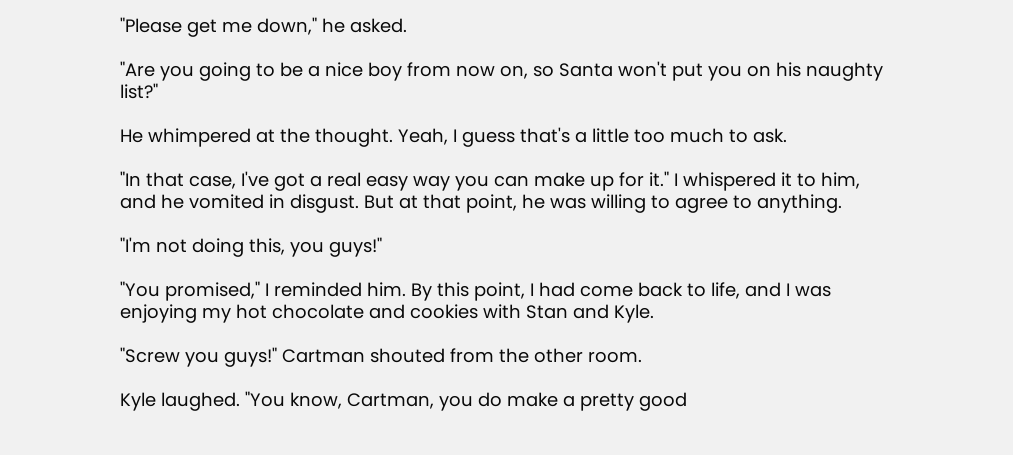"Please get me down," he asked.

"Are you going to be a nice boy from now on, so Santa won't put you on his naughty list?"

He whimpered at the thought. Yeah, I guess that's a little too much to ask.

"In that case, I've got a real easy way you can make up for it." I whispered it to him, and he vomited in disgust. But at that point, he was willing to agree to anything.

"I'm not doing this, you guys!"

"You promised," I reminded him. By this point, I had come back to life, and I was enjoying my hot chocolate and cookies with Stan and Kyle.

"Screw you guys!" Cartman shouted from the other room.

Kyle laughed. "You know, Cartman, you do make a pretty good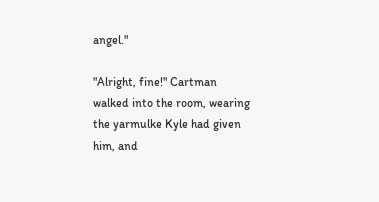angel."

"Alright, fine!" Cartman walked into the room, wearing the yarmulke Kyle had given him, and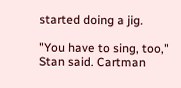started doing a jig.

"You have to sing, too," Stan said. Cartman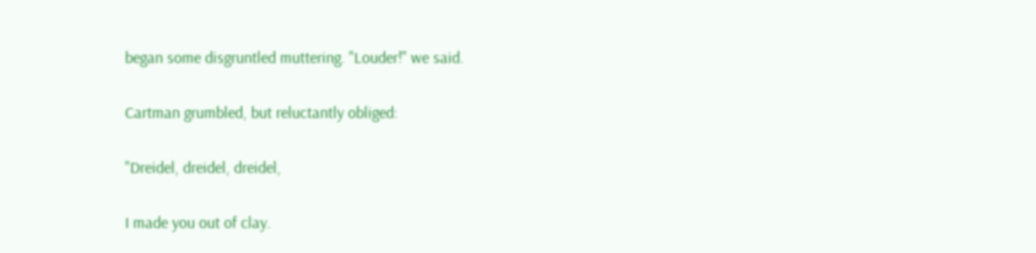began some disgruntled muttering. "Louder!" we said.

Cartman grumbled, but reluctantly obliged:

"Dreidel, dreidel, dreidel,

I made you out of clay.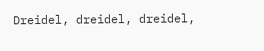Dreidel, dreidel, dreidel,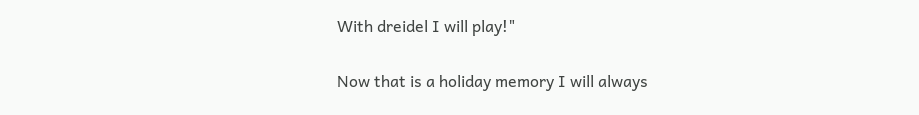With dreidel I will play!"

Now that is a holiday memory I will always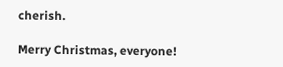cherish.

Merry Christmas, everyone!